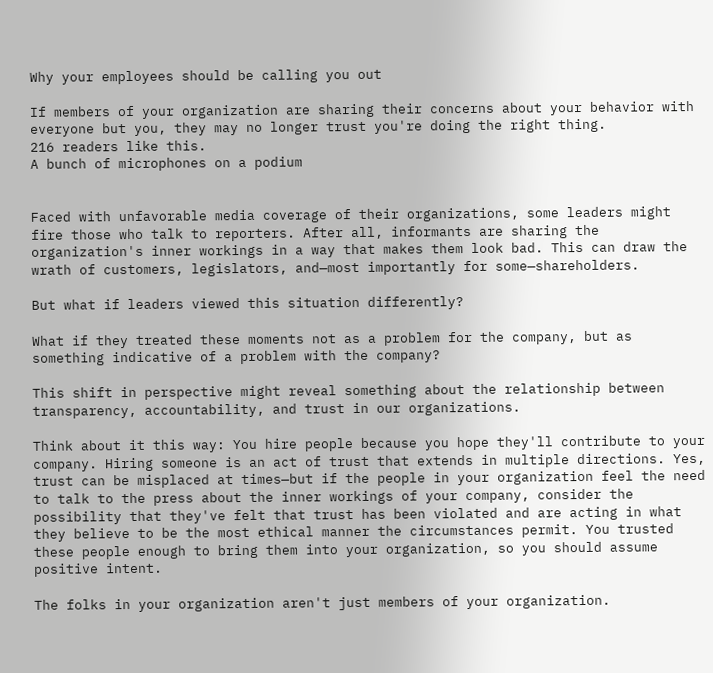Why your employees should be calling you out

If members of your organization are sharing their concerns about your behavior with everyone but you, they may no longer trust you're doing the right thing.
216 readers like this.
A bunch of microphones on a podium


Faced with unfavorable media coverage of their organizations, some leaders might fire those who talk to reporters. After all, informants are sharing the organization's inner workings in a way that makes them look bad. This can draw the wrath of customers, legislators, and—most importantly for some—shareholders.

But what if leaders viewed this situation differently?

What if they treated these moments not as a problem for the company, but as something indicative of a problem with the company?

This shift in perspective might reveal something about the relationship between transparency, accountability, and trust in our organizations.

Think about it this way: You hire people because you hope they'll contribute to your company. Hiring someone is an act of trust that extends in multiple directions. Yes, trust can be misplaced at times—but if the people in your organization feel the need to talk to the press about the inner workings of your company, consider the possibility that they've felt that trust has been violated and are acting in what they believe to be the most ethical manner the circumstances permit. You trusted these people enough to bring them into your organization, so you should assume positive intent.

The folks in your organization aren't just members of your organization.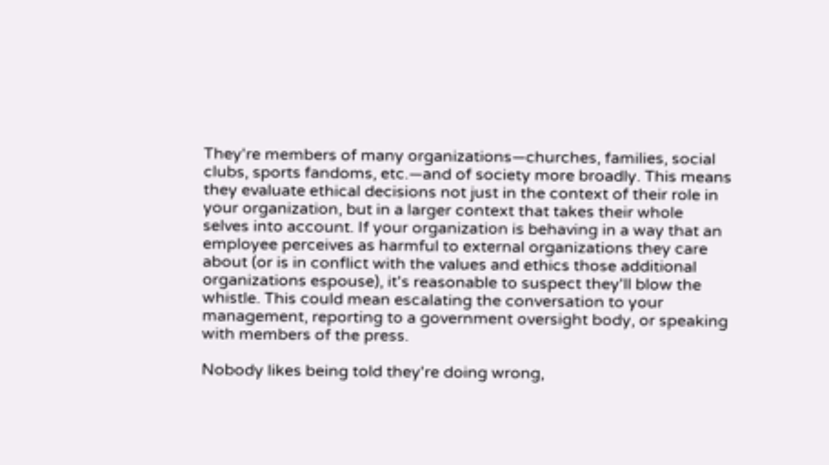They're members of many organizations—churches, families, social clubs, sports fandoms, etc.—and of society more broadly. This means they evaluate ethical decisions not just in the context of their role in your organization, but in a larger context that takes their whole selves into account. If your organization is behaving in a way that an employee perceives as harmful to external organizations they care about (or is in conflict with the values and ethics those additional organizations espouse), it's reasonable to suspect they'll blow the whistle. This could mean escalating the conversation to your management, reporting to a government oversight body, or speaking with members of the press.

Nobody likes being told they're doing wrong,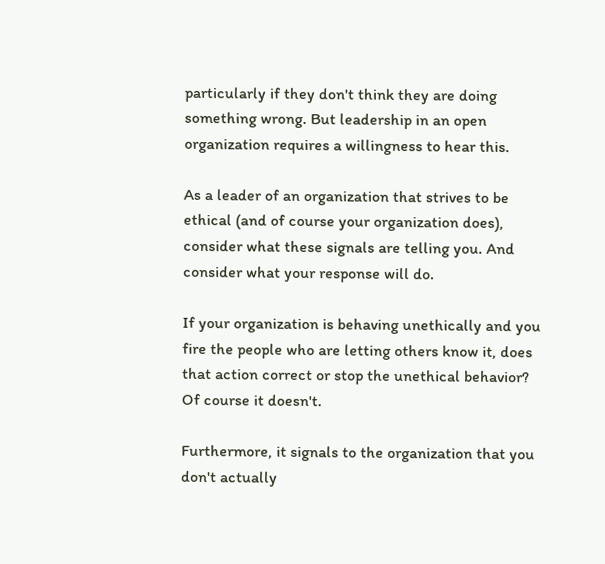particularly if they don't think they are doing something wrong. But leadership in an open organization requires a willingness to hear this.

As a leader of an organization that strives to be ethical (and of course your organization does), consider what these signals are telling you. And consider what your response will do.

If your organization is behaving unethically and you fire the people who are letting others know it, does that action correct or stop the unethical behavior? Of course it doesn't.

Furthermore, it signals to the organization that you don't actually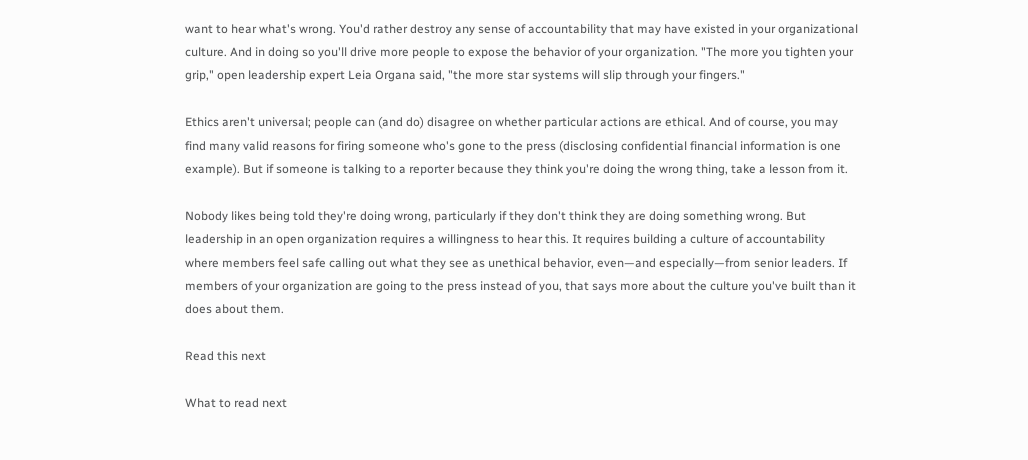want to hear what's wrong. You'd rather destroy any sense of accountability that may have existed in your organizational culture. And in doing so you'll drive more people to expose the behavior of your organization. "The more you tighten your grip," open leadership expert Leia Organa said, "the more star systems will slip through your fingers."

Ethics aren't universal; people can (and do) disagree on whether particular actions are ethical. And of course, you may find many valid reasons for firing someone who's gone to the press (disclosing confidential financial information is one example). But if someone is talking to a reporter because they think you're doing the wrong thing, take a lesson from it.

Nobody likes being told they're doing wrong, particularly if they don't think they are doing something wrong. But leadership in an open organization requires a willingness to hear this. It requires building a culture of accountability where members feel safe calling out what they see as unethical behavior, even—and especially—from senior leaders. If members of your organization are going to the press instead of you, that says more about the culture you've built than it does about them.

Read this next

What to read next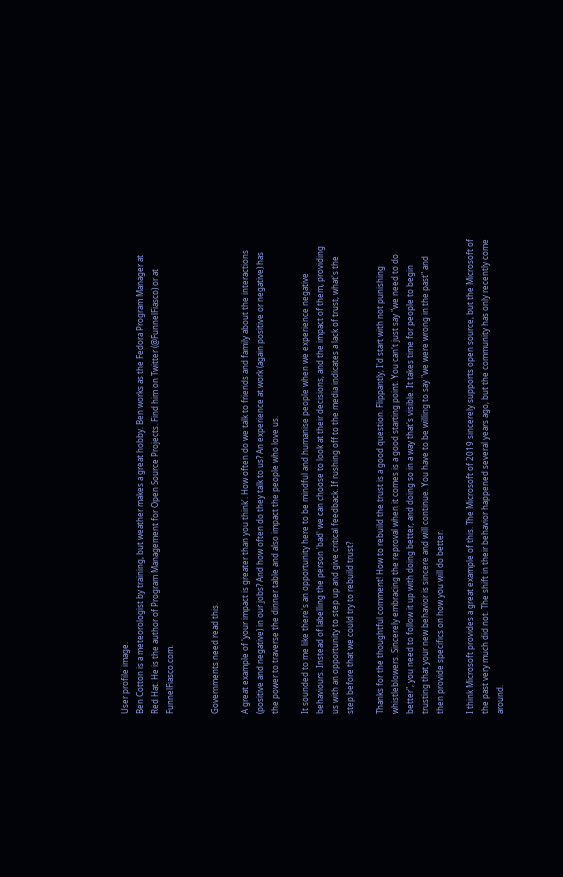User profile image.
Ben Cotton is a meteorologist by training, but weather makes a great hobby. Ben works as the Fedora Program Manager at Red Hat. He is the author of Program Management for Open Source Projects. Find him on Twitter (@FunnelFiasco) or at FunnelFiasco.com.


Governments need read this.

A great example of 'your impact is greater than you think'. How often do we talk to friends and family about the interactions (positive and negative) in our jobs? And how often do they talk to us? An experience at work (again positive or negative) has the power to traverse the dinner table and also impact the people who love us.

It sounded to me like there's an opportunity here to be mindful and humanise people when we experience negative behaviours. Instead of labelling the person 'bad' we can choose to look at their decisions, and the impact of them, providing us with an opportunity to step up and give critical feedback. If rushing off to the media indicates a lack of trust, what's the step before that we could try to rebuild trust?

Thanks for the thoughtful comment! How to rebuild the trust is a good question. Flippantly, I'd start with not punishing whistleblowers. Sincerely embracing the reproval when it comes is a good starting point. You can't just say "we need to do better", you need to follow it up with doing better, and doing so in a way that's visible. It takes time for people to begin trusting that your new behavior is sincere and will continue. You have to be willing to say "we were wrong in the past" and then provide specifics on how you will do better.

I think Microsoft provides a great example of this. The Microsoft of 2019 sincerely supports open source, but the Microsoft of the past very much did not. The shift in their behavior happened several years ago, but the community has only recently come around.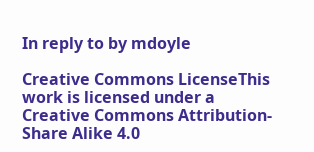In reply to by mdoyle

Creative Commons LicenseThis work is licensed under a Creative Commons Attribution-Share Alike 4.0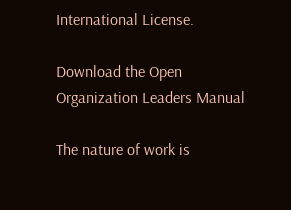International License.

Download the Open Organization Leaders Manual

The nature of work is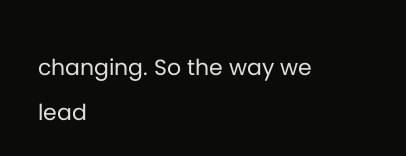changing. So the way we lead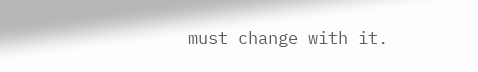must change with it.